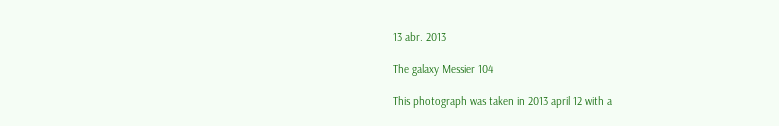13 abr. 2013

The galaxy Messier 104

This photograph was taken in 2013 april 12 with a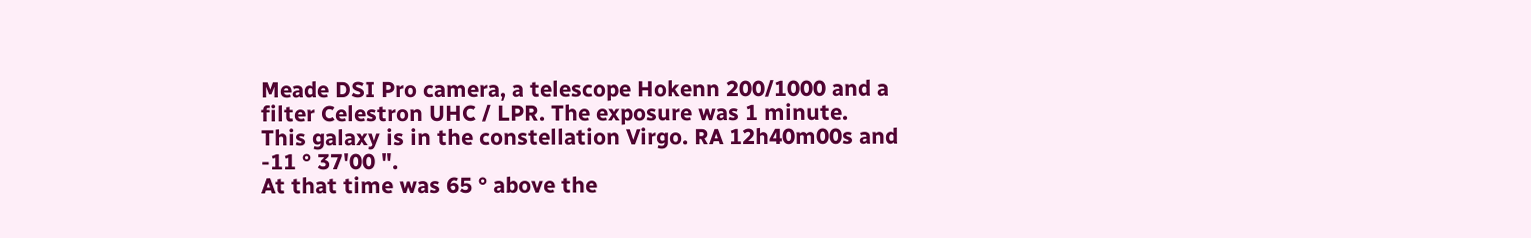Meade DSI Pro camera, a telescope Hokenn 200/1000 and a filter Celestron UHC / LPR. The exposure was 1 minute.
This galaxy is in the constellation Virgo. RA 12h40m00s and -11 ° 37'00 ".
At that time was 65 ° above the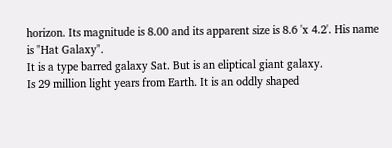horizon. Its magnitude is 8.00 and its apparent size is 8.6 'x 4.2'. His name is "Hat Galaxy".
It is a type barred galaxy Sat. But is an eliptical giant galaxy.
Is 29 million light years from Earth. It is an oddly shaped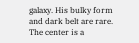galaxy. His bulky form and dark belt are rare. The center is a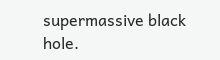supermassive black hole.